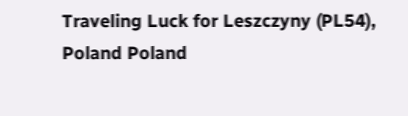Traveling Luck for Leszczyny (PL54), Poland Poland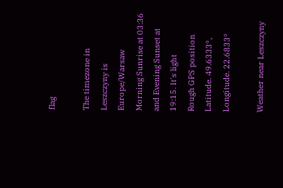flag

The timezone in Leszczyny is Europe/Warsaw
Morning Sunrise at 03:36 and Evening Sunset at 19:15. It's light
Rough GPS position Latitude. 49.6333°, Longitude. 22.6833°

Weather near Leszczyny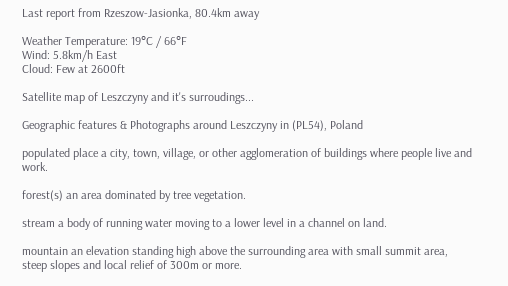Last report from Rzeszow-Jasionka, 80.4km away

Weather Temperature: 19°C / 66°F
Wind: 5.8km/h East
Cloud: Few at 2600ft

Satellite map of Leszczyny and it's surroudings...

Geographic features & Photographs around Leszczyny in (PL54), Poland

populated place a city, town, village, or other agglomeration of buildings where people live and work.

forest(s) an area dominated by tree vegetation.

stream a body of running water moving to a lower level in a channel on land.

mountain an elevation standing high above the surrounding area with small summit area, steep slopes and local relief of 300m or more.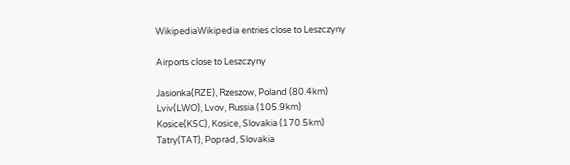WikipediaWikipedia entries close to Leszczyny

Airports close to Leszczyny

Jasionka(RZE), Rzeszow, Poland (80.4km)
Lviv(LWO), Lvov, Russia (105.9km)
Kosice(KSC), Kosice, Slovakia (170.5km)
Tatry(TAT), Poprad, Slovakia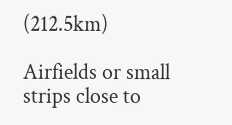(212.5km)

Airfields or small strips close to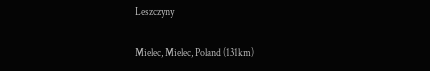Leszczyny

Mielec, Mielec, Poland (131km)